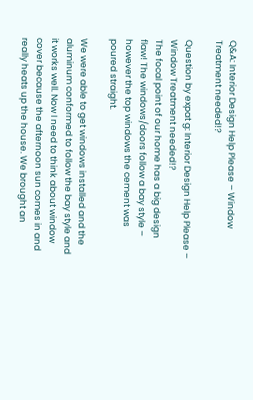Q&A: Interior Design Help Please – Window Treatment needed!?

Question by expat g: Interior Design Help Please – Window Treatment needed!?
The focal point of our home has a big design flaw! The windows/doors follow a bay style – however the top windows the cement was poured straight.

We were able to get windows installed and the aluminum conformed to follow the bay style and it works well. Now I need to think about window cover because the afternoon sun comes in and really heats up the house. We brought an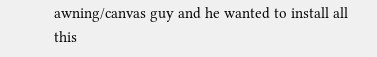awning/canvas guy and he wanted to install all this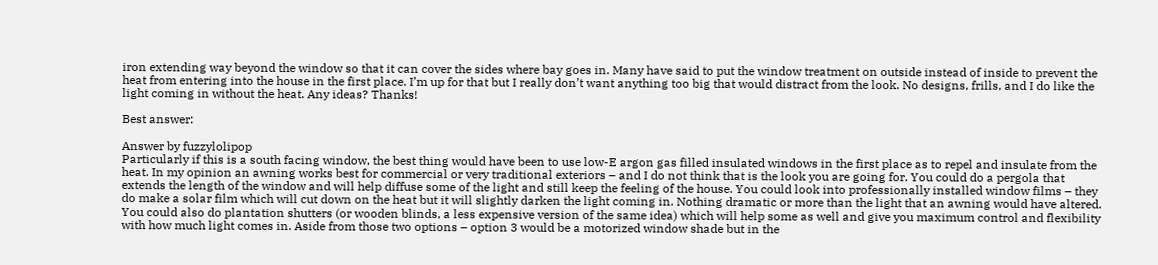iron extending way beyond the window so that it can cover the sides where bay goes in. Many have said to put the window treatment on outside instead of inside to prevent the heat from entering into the house in the first place. I’m up for that but I really don’t want anything too big that would distract from the look. No designs, frills, and I do like the light coming in without the heat. Any ideas? Thanks!

Best answer:

Answer by fuzzylolipop
Particularly if this is a south facing window, the best thing would have been to use low-E argon gas filled insulated windows in the first place as to repel and insulate from the heat. In my opinion an awning works best for commercial or very traditional exteriors – and I do not think that is the look you are going for. You could do a pergola that extends the length of the window and will help diffuse some of the light and still keep the feeling of the house. You could look into professionally installed window films – they do make a solar film which will cut down on the heat but it will slightly darken the light coming in. Nothing dramatic or more than the light that an awning would have altered. You could also do plantation shutters (or wooden blinds, a less expensive version of the same idea) which will help some as well and give you maximum control and flexibility with how much light comes in. Aside from those two options – option 3 would be a motorized window shade but in the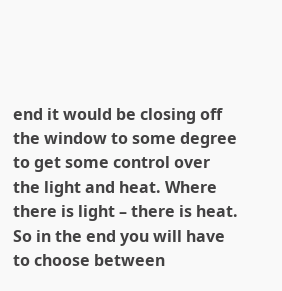end it would be closing off the window to some degree to get some control over the light and heat. Where there is light – there is heat. So in the end you will have to choose between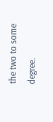the two to some degree.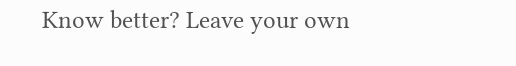Know better? Leave your own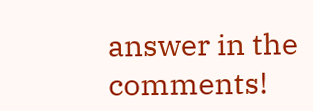answer in the comments!